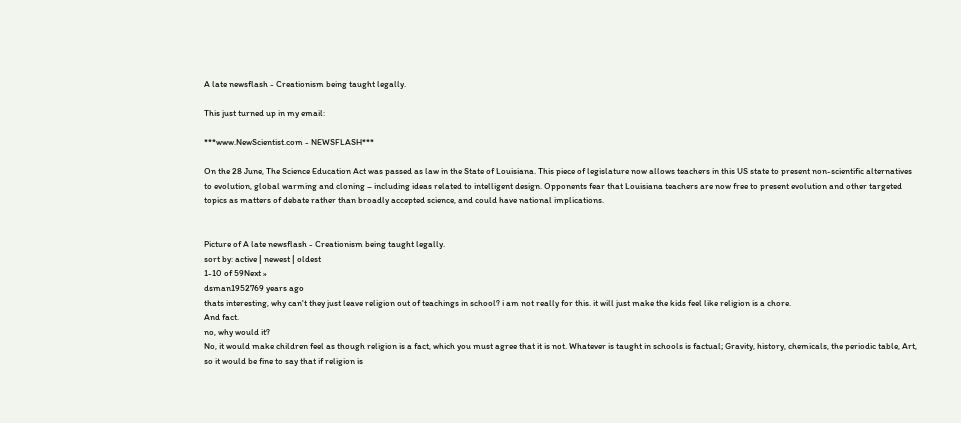A late newsflash - Creationism being taught legally.

This just turned up in my email:

***www.NewScientist.com - NEWSFLASH***

On the 28 June, The Science Education Act was passed as law in the State of Louisiana. This piece of legislature now allows teachers in this US state to present non-scientific alternatives to evolution, global warming and cloning – including ideas related to intelligent design. Opponents fear that Louisiana teachers are now free to present evolution and other targeted topics as matters of debate rather than broadly accepted science, and could have national implications.


Picture of A late newsflash - Creationism being taught legally.
sort by: active | newest | oldest
1-10 of 59Next »
dsman1952769 years ago
thats interesting, why can't they just leave religion out of teachings in school? i am not really for this. it will just make the kids feel like religion is a chore.
And fact.
no, why would it?
No, it would make children feel as though religion is a fact, which you must agree that it is not. Whatever is taught in schools is factual; Gravity, history, chemicals, the periodic table, Art, so it would be fine to say that if religion is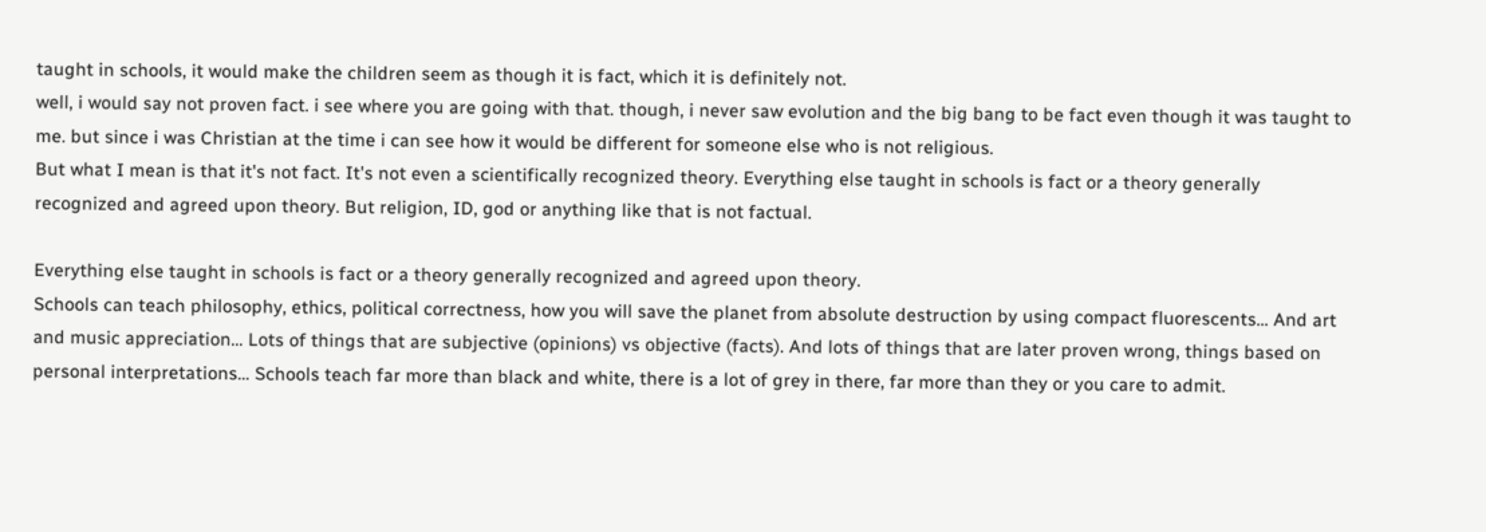taught in schools, it would make the children seem as though it is fact, which it is definitely not.
well, i would say not proven fact. i see where you are going with that. though, i never saw evolution and the big bang to be fact even though it was taught to me. but since i was Christian at the time i can see how it would be different for someone else who is not religious.
But what I mean is that it's not fact. It's not even a scientifically recognized theory. Everything else taught in schools is fact or a theory generally recognized and agreed upon theory. But religion, ID, god or anything like that is not factual.

Everything else taught in schools is fact or a theory generally recognized and agreed upon theory.
Schools can teach philosophy, ethics, political correctness, how you will save the planet from absolute destruction by using compact fluorescents... And art and music appreciation... Lots of things that are subjective (opinions) vs objective (facts). And lots of things that are later proven wrong, things based on personal interpretations... Schools teach far more than black and white, there is a lot of grey in there, far more than they or you care to admit.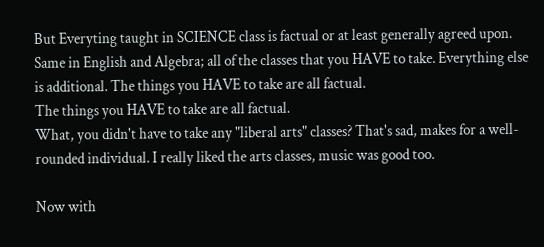But Everyting taught in SCIENCE class is factual or at least generally agreed upon. Same in English and Algebra; all of the classes that you HAVE to take. Everything else is additional. The things you HAVE to take are all factual.
The things you HAVE to take are all factual.
What, you didn't have to take any "liberal arts" classes? That's sad, makes for a well-rounded individual. I really liked the arts classes, music was good too.

Now with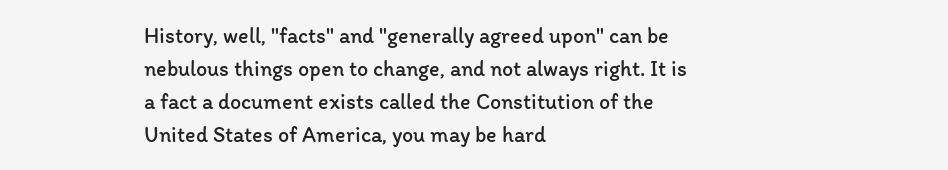History, well, "facts" and "generally agreed upon" can be nebulous things open to change, and not always right. It is a fact a document exists called the Constitution of the United States of America, you may be hard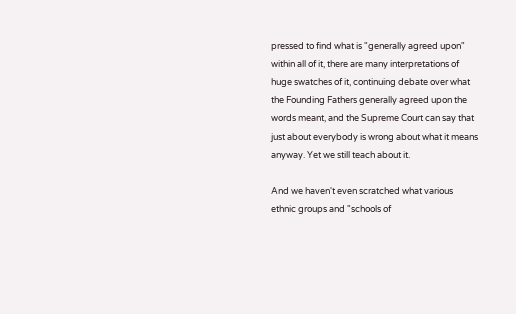pressed to find what is "generally agreed upon" within all of it, there are many interpretations of huge swatches of it, continuing debate over what the Founding Fathers generally agreed upon the words meant, and the Supreme Court can say that just about everybody is wrong about what it means anyway. Yet we still teach about it.

And we haven't even scratched what various ethnic groups and "schools of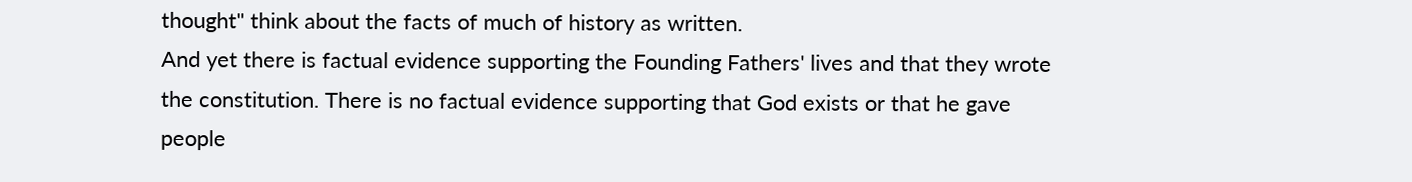thought" think about the facts of much of history as written.
And yet there is factual evidence supporting the Founding Fathers' lives and that they wrote the constitution. There is no factual evidence supporting that God exists or that he gave people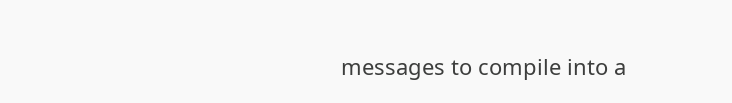messages to compile into a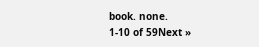book. none.
1-10 of 59Next »